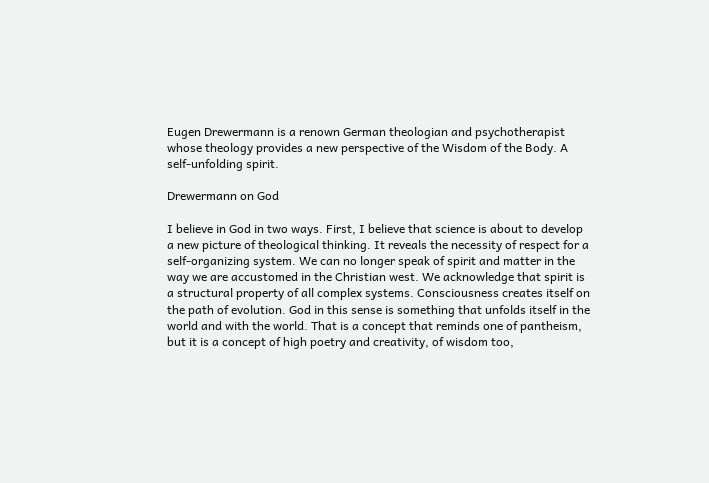Eugen Drewermann is a renown German theologian and psychotherapist whose theology provides a new perspective of the Wisdom of the Body. A self-unfolding spirit.

Drewermann on God

I believe in God in two ways. First, I believe that science is about to develop a new picture of theological thinking. It reveals the necessity of respect for a self-organizing system. We can no longer speak of spirit and matter in the way we are accustomed in the Christian west. We acknowledge that spirit is a structural property of all complex systems. Consciousness creates itself on the path of evolution. God in this sense is something that unfolds itself in the world and with the world. That is a concept that reminds one of pantheism, but it is a concept of high poetry and creativity, of wisdom too,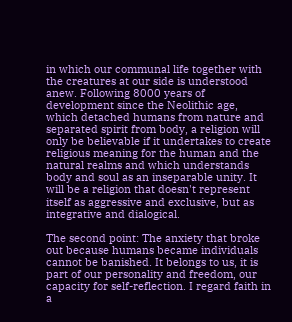in which our communal life together with the creatures at our side is understood anew. Following 8000 years of development since the Neolithic age, which detached humans from nature and separated spirit from body, a religion will only be believable if it undertakes to create religious meaning for the human and the natural realms and which understands body and soul as an inseparable unity. It will be a religion that doesn't represent itself as aggressive and exclusive, but as integrative and dialogical.

The second point: The anxiety that broke out because humans became individuals cannot be banished. It belongs to us, it is part of our personality and freedom, our capacity for self-reflection. I regard faith in a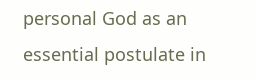personal God as an essential postulate in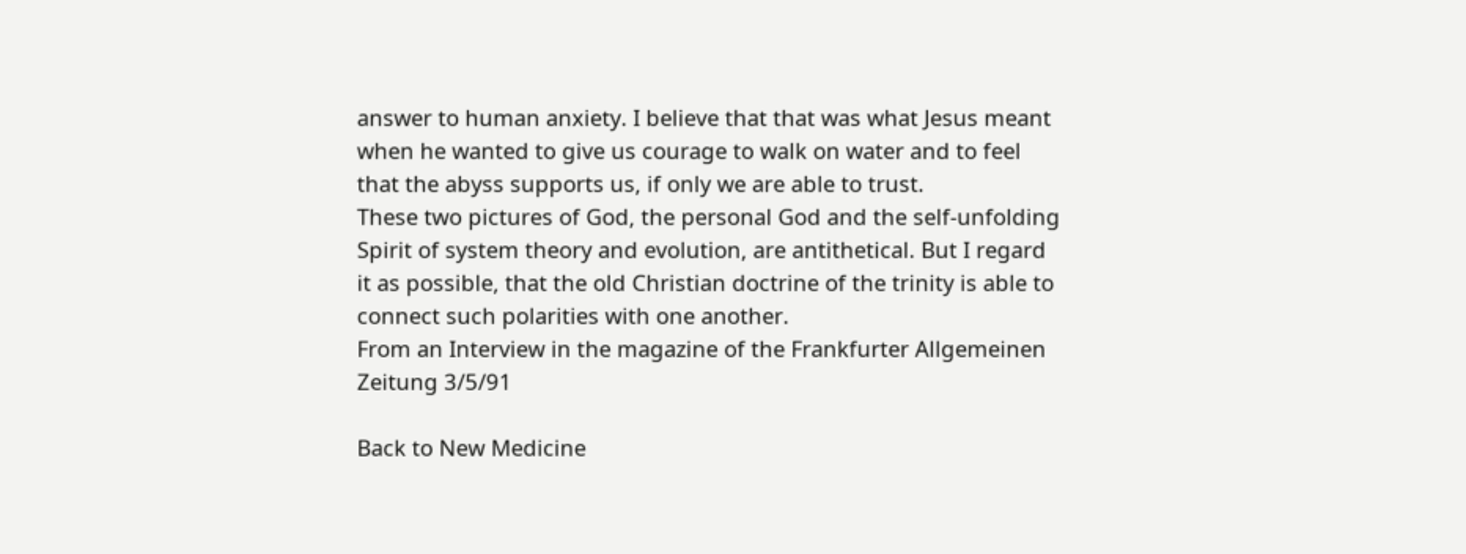answer to human anxiety. I believe that that was what Jesus meant when he wanted to give us courage to walk on water and to feel that the abyss supports us, if only we are able to trust.
These two pictures of God, the personal God and the self-unfolding Spirit of system theory and evolution, are antithetical. But I regard it as possible, that the old Christian doctrine of the trinity is able to connect such polarities with one another.
From an Interview in the magazine of the Frankfurter Allgemeinen Zeitung 3/5/91

Back to New Medicine